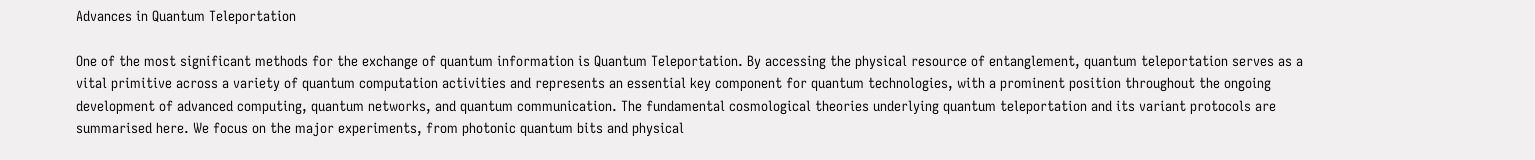Advances in Quantum Teleportation

One of the most significant methods for the exchange of quantum information is Quantum Teleportation. By accessing the physical resource of entanglement, quantum teleportation serves as a vital primitive across a variety of quantum computation activities and represents an essential key component for quantum technologies, with a prominent position throughout the ongoing development of advanced computing, quantum networks, and quantum communication. The fundamental cosmological theories underlying quantum teleportation and its variant protocols are summarised here. We focus on the major experiments, from photonic quantum bits and physical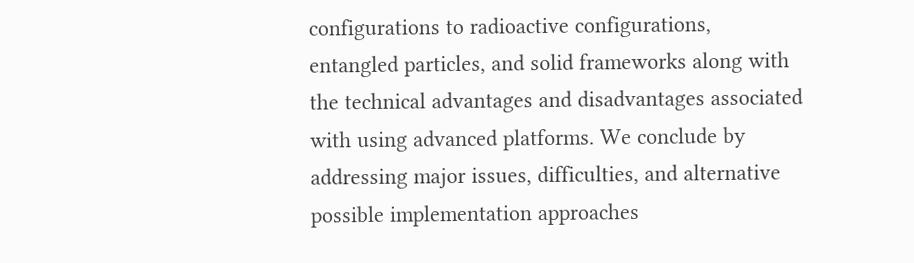configurations to radioactive configurations, entangled particles, and solid frameworks along with the technical advantages and disadvantages associated with using advanced platforms. We conclude by addressing major issues, difficulties, and alternative possible implementation approaches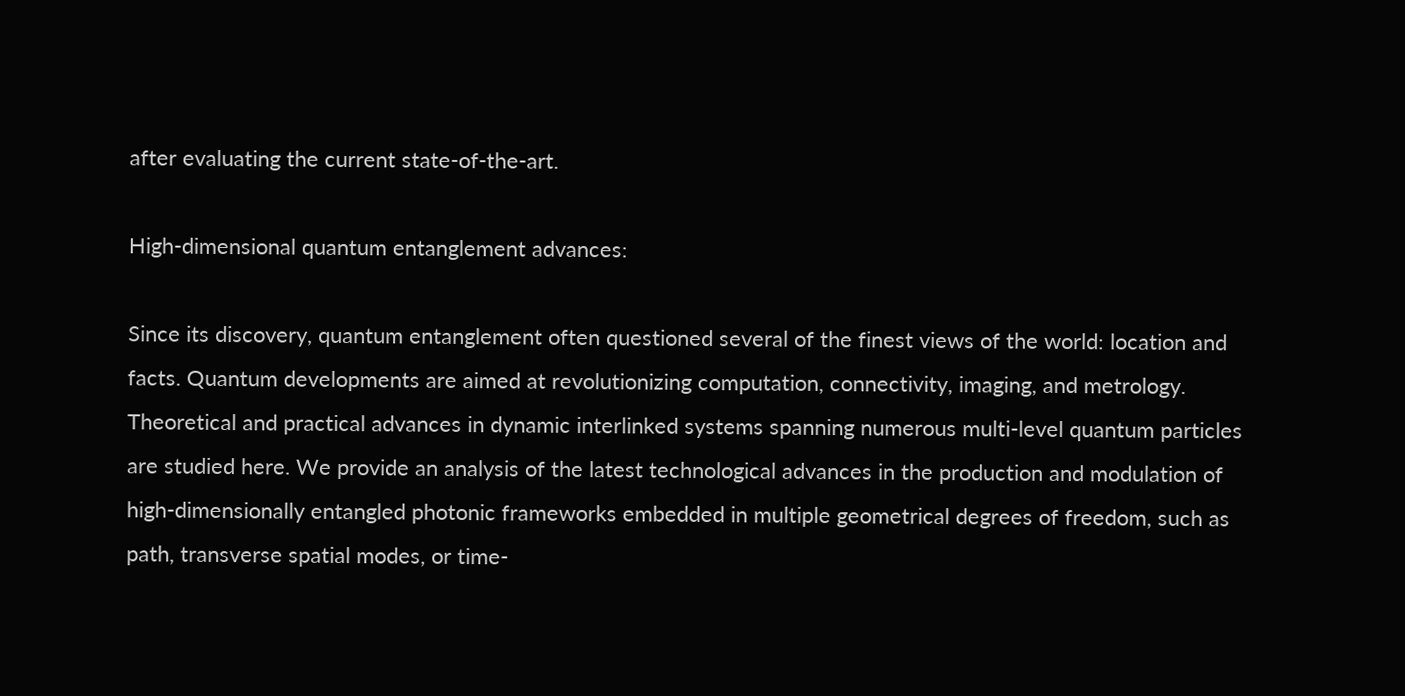after evaluating the current state-of-the-art.

High-dimensional quantum entanglement advances:

Since its discovery, quantum entanglement often questioned several of the finest views of the world: location and facts. Quantum developments are aimed at revolutionizing computation, connectivity, imaging, and metrology. Theoretical and practical advances in dynamic interlinked systems spanning numerous multi-level quantum particles are studied here. We provide an analysis of the latest technological advances in the production and modulation of high-dimensionally entangled photonic frameworks embedded in multiple geometrical degrees of freedom, such as path, transverse spatial modes, or time-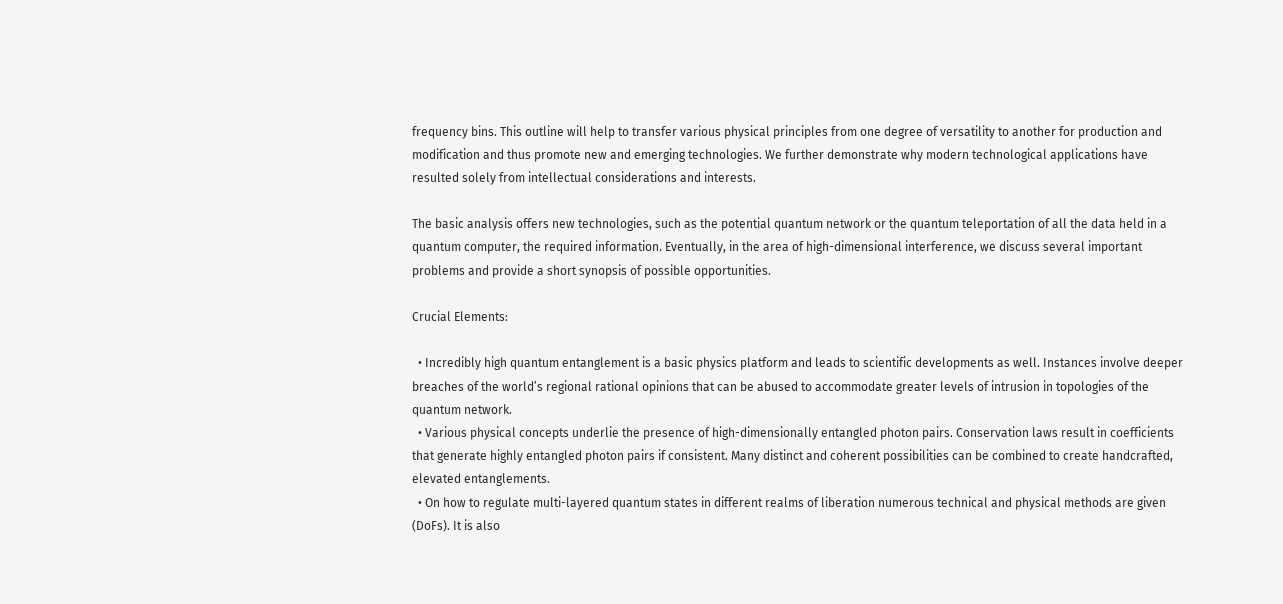frequency bins. This outline will help to transfer various physical principles from one degree of versatility to another for production and modification and thus promote new and emerging technologies. We further demonstrate why modern technological applications have resulted solely from intellectual considerations and interests.

The basic analysis offers new technologies, such as the potential quantum network or the quantum teleportation of all the data held in a quantum computer, the required information. Eventually, in the area of high-dimensional interference, we discuss several important problems and provide a short synopsis of possible opportunities.

Crucial Elements:

  • Incredibly high quantum entanglement is a basic physics platform and leads to scientific developments as well. Instances involve deeper breaches of the world’s regional rational opinions that can be abused to accommodate greater levels of intrusion in topologies of the quantum network.
  • Various physical concepts underlie the presence of high-dimensionally entangled photon pairs. Conservation laws result in coefficients that generate highly entangled photon pairs if consistent. Many distinct and coherent possibilities can be combined to create handcrafted, elevated entanglements.
  • On how to regulate multi-layered quantum states in different realms of liberation numerous technical and physical methods are given (DoFs). It is also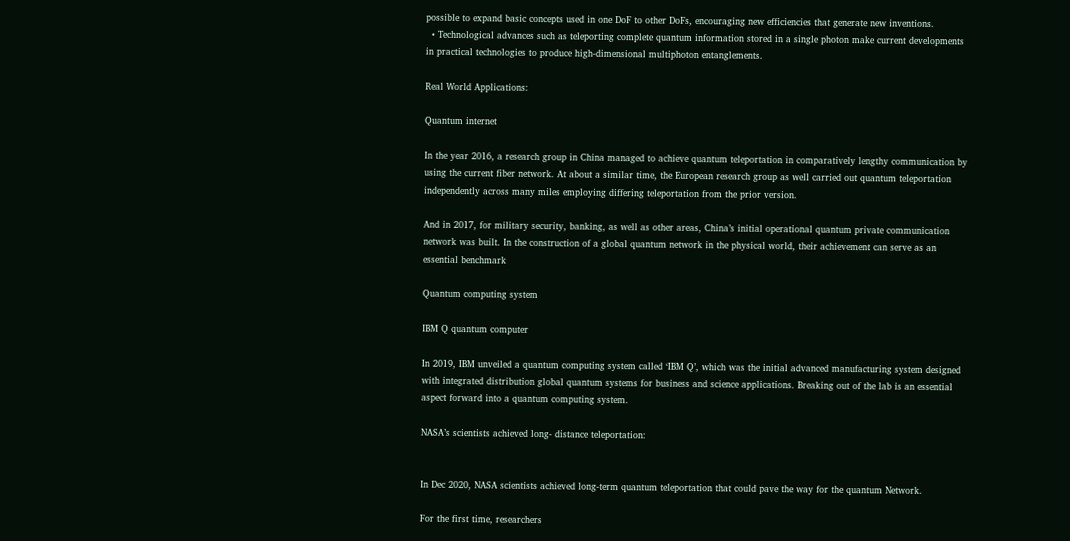possible to expand basic concepts used in one DoF to other DoFs, encouraging new efficiencies that generate new inventions.
  • Technological advances such as teleporting complete quantum information stored in a single photon make current developments in practical technologies to produce high-dimensional multiphoton entanglements.

Real World Applications:

Quantum internet

In the year 2016, a research group in China managed to achieve quantum teleportation in comparatively lengthy communication by using the current fiber network. At about a similar time, the European research group as well carried out quantum teleportation independently across many miles employing differing teleportation from the prior version.

And in 2017, for military security, banking, as well as other areas, China’s initial operational quantum private communication network was built. In the construction of a global quantum network in the physical world, their achievement can serve as an essential benchmark

Quantum computing system

IBM Q quantum computer

In 2019, IBM unveiled a quantum computing system called ‘IBM Q’, which was the initial advanced manufacturing system designed with integrated distribution global quantum systems for business and science applications. Breaking out of the lab is an essential aspect forward into a quantum computing system.

NASA’s scientists achieved long- distance teleportation:


In Dec 2020, NASA scientists achieved long-term quantum teleportation that could pave the way for the quantum Network.

For the first time, researchers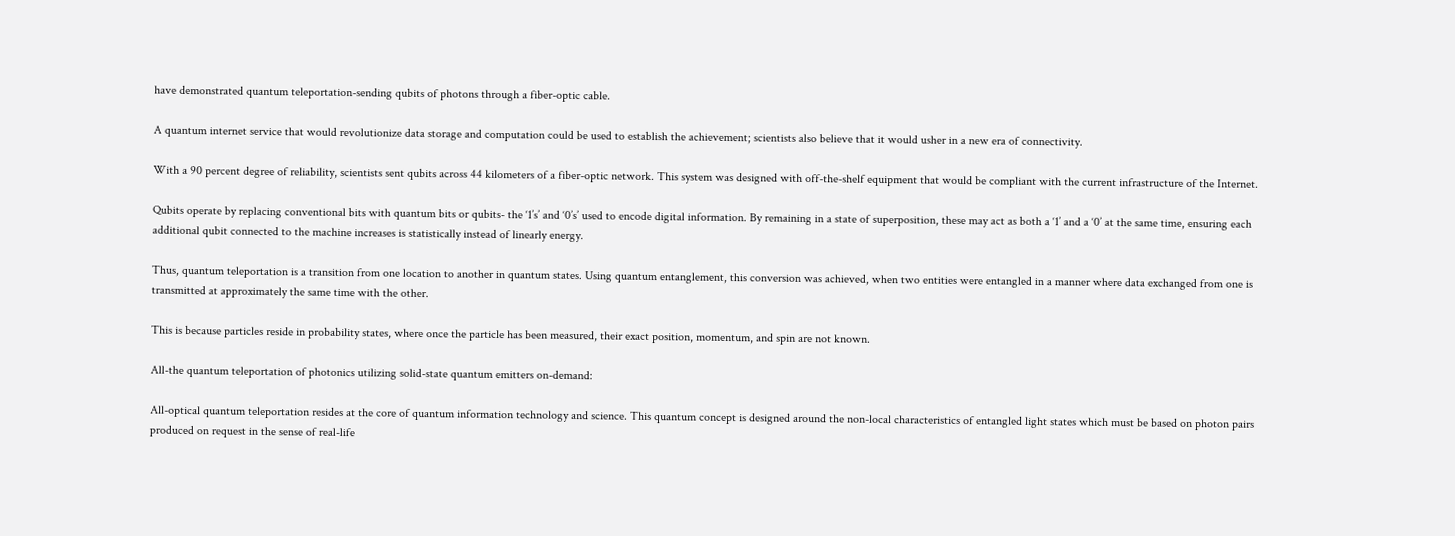have demonstrated quantum teleportation-sending qubits of photons through a fiber-optic cable.

A quantum internet service that would revolutionize data storage and computation could be used to establish the achievement; scientists also believe that it would usher in a new era of connectivity.

With a 90 percent degree of reliability, scientists sent qubits across 44 kilometers of a fiber-optic network. This system was designed with off-the-shelf equipment that would be compliant with the current infrastructure of the Internet.

Qubits operate by replacing conventional bits with quantum bits or qubits- the ‘1’s’ and ‘0’s’ used to encode digital information. By remaining in a state of superposition, these may act as both a ‘1’ and a ‘0’ at the same time, ensuring each additional qubit connected to the machine increases is statistically instead of linearly energy.

Thus, quantum teleportation is a transition from one location to another in quantum states. Using quantum entanglement, this conversion was achieved, when two entities were entangled in a manner where data exchanged from one is transmitted at approximately the same time with the other.

This is because particles reside in probability states, where once the particle has been measured, their exact position, momentum, and spin are not known.

All-the quantum teleportation of photonics utilizing solid-state quantum emitters on-demand:

All-optical quantum teleportation resides at the core of quantum information technology and science. This quantum concept is designed around the non-local characteristics of entangled light states which must be based on photon pairs produced on request in the sense of real-life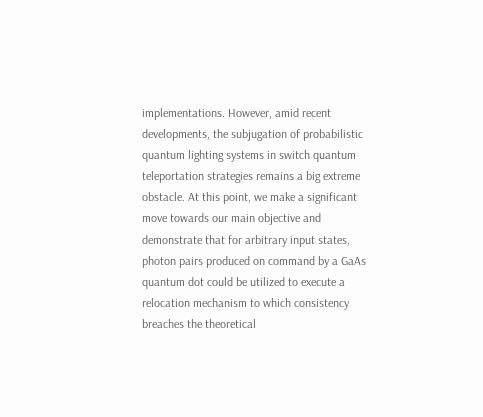implementations. However, amid recent developments, the subjugation of probabilistic quantum lighting systems in switch quantum teleportation strategies remains a big extreme obstacle. At this point, we make a significant move towards our main objective and demonstrate that for arbitrary input states, photon pairs produced on command by a GaAs quantum dot could be utilized to execute a relocation mechanism to which consistency breaches the theoretical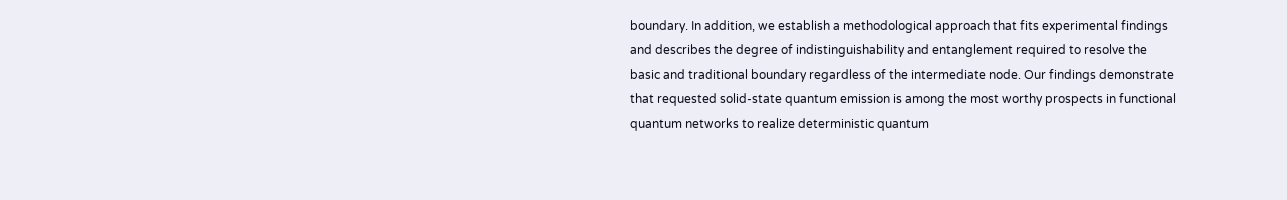boundary. In addition, we establish a methodological approach that fits experimental findings and describes the degree of indistinguishability and entanglement required to resolve the basic and traditional boundary regardless of the intermediate node. Our findings demonstrate that requested solid-state quantum emission is among the most worthy prospects in functional quantum networks to realize deterministic quantum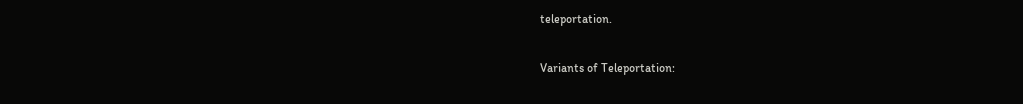teleportation.

Variants of Teleportation: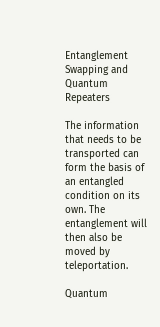Entanglement Swapping and Quantum Repeaters

The information that needs to be transported can form the basis of an entangled condition on its own. The entanglement will then also be moved by teleportation.

Quantum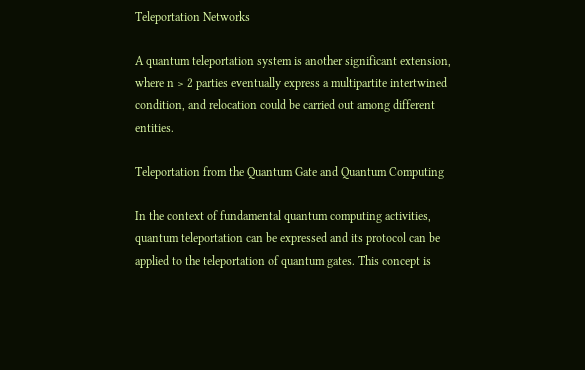Teleportation Networks

A quantum teleportation system is another significant extension, where n > 2 parties eventually express a multipartite intertwined condition, and relocation could be carried out among different entities.

Teleportation from the Quantum Gate and Quantum Computing

In the context of fundamental quantum computing activities, quantum teleportation can be expressed and its protocol can be applied to the teleportation of quantum gates. This concept is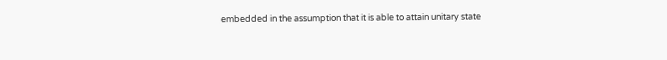embedded in the assumption that it is able to attain unitary state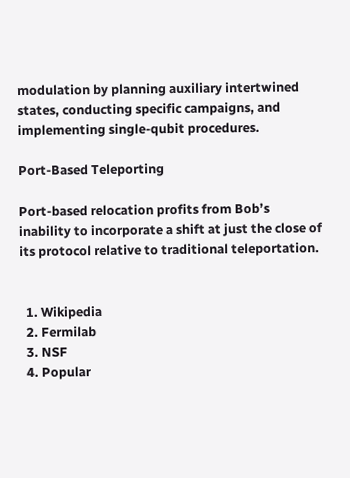modulation by planning auxiliary intertwined states, conducting specific campaigns, and implementing single-qubit procedures.

Port-Based Teleporting

Port-based relocation profits from Bob’s inability to incorporate a shift at just the close of its protocol relative to traditional teleportation.


  1. Wikipedia
  2. Fermilab
  3. NSF
  4. Popular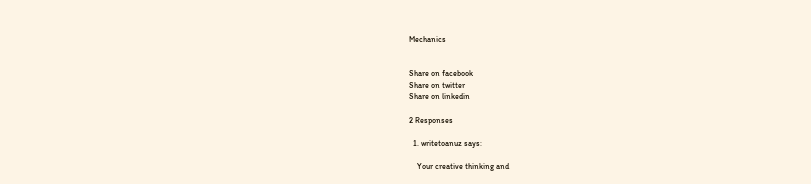Mechanics


Share on facebook
Share on twitter
Share on linkedin

2 Responses

  1. writetoanuz says:

    Your creative thinking and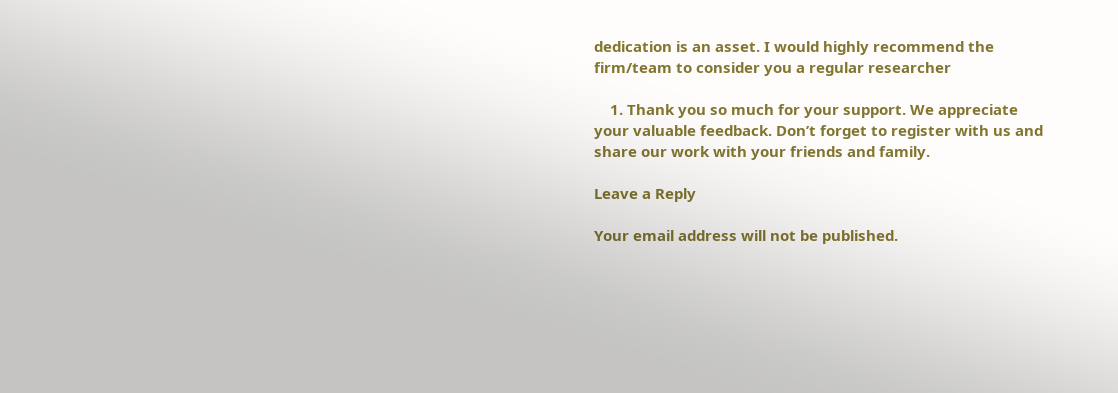dedication is an asset. I would highly recommend the firm/team to consider you a regular researcher

    1. Thank you so much for your support. We appreciate your valuable feedback. Don’t forget to register with us and share our work with your friends and family.

Leave a Reply

Your email address will not be published.